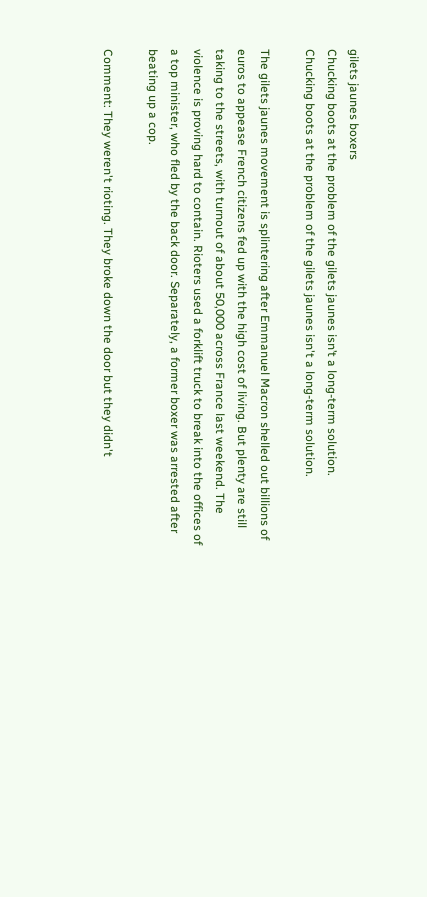gilets jaunes boxers
Chucking boots at the problem of the gilets jaunes isn’t a long-term solution.
Chucking boots at the problem of the gilets jaunes isn't a long-term solution.

The gilets jaunes movement is splintering after Emmanuel Macron shelled out billions of euros to appease French citizens fed up with the high cost of living. But plenty are still taking to the streets, with turnout of about 50,000 across France last weekend. The violence is proving hard to contain. Rioters used a forklift truck to break into the offices of a top minister, who fled by the back door. Separately, a former boxer was arrested after beating up a cop.

Comment: They weren't rioting. They broke down the door but they didn't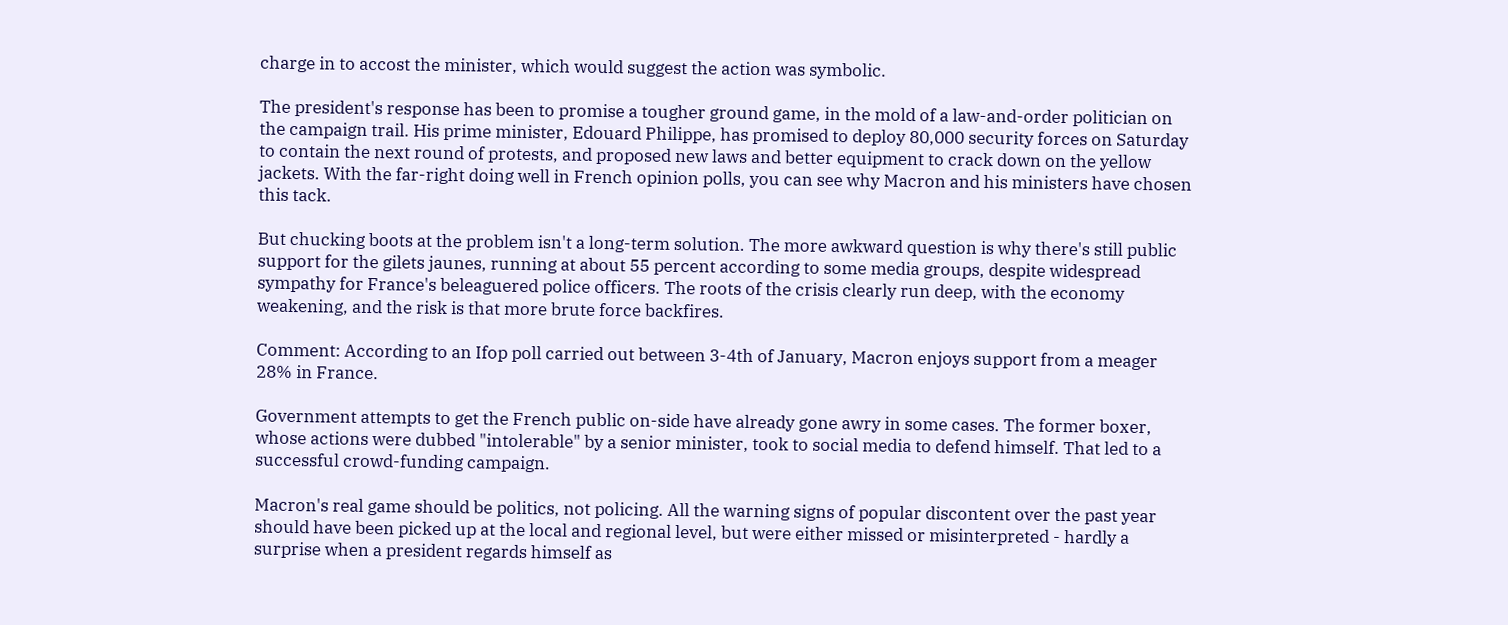charge in to accost the minister, which would suggest the action was symbolic.

The president's response has been to promise a tougher ground game, in the mold of a law-and-order politician on the campaign trail. His prime minister, Edouard Philippe, has promised to deploy 80,000 security forces on Saturday to contain the next round of protests, and proposed new laws and better equipment to crack down on the yellow jackets. With the far-right doing well in French opinion polls, you can see why Macron and his ministers have chosen this tack.

But chucking boots at the problem isn't a long-term solution. The more awkward question is why there's still public support for the gilets jaunes, running at about 55 percent according to some media groups, despite widespread sympathy for France's beleaguered police officers. The roots of the crisis clearly run deep, with the economy weakening, and the risk is that more brute force backfires.

Comment: According to an Ifop poll carried out between 3-4th of January, Macron enjoys support from a meager 28% in France.

Government attempts to get the French public on-side have already gone awry in some cases. The former boxer, whose actions were dubbed "intolerable" by a senior minister, took to social media to defend himself. That led to a successful crowd-funding campaign.

Macron's real game should be politics, not policing. All the warning signs of popular discontent over the past year should have been picked up at the local and regional level, but were either missed or misinterpreted - hardly a surprise when a president regards himself as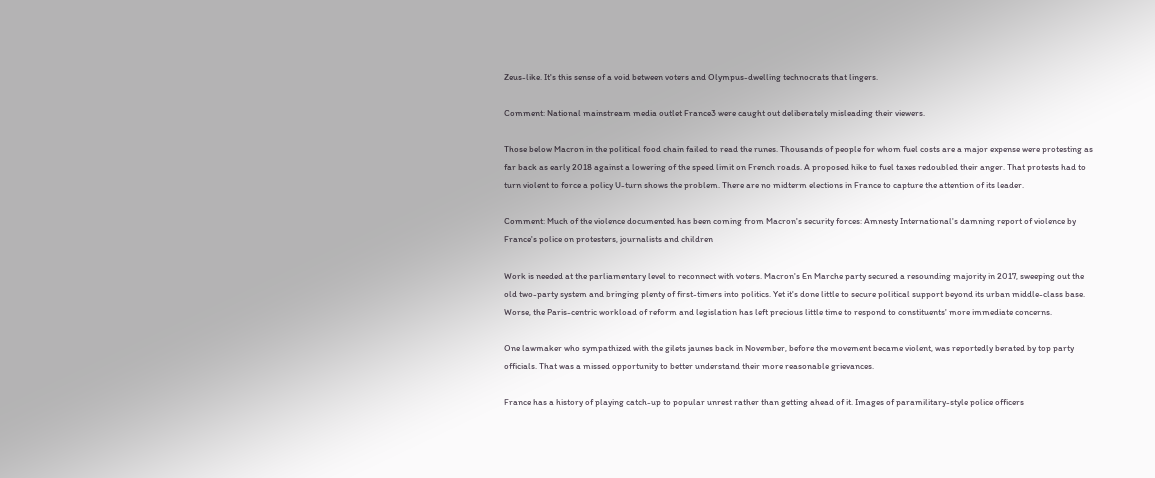Zeus-like. It's this sense of a void between voters and Olympus-dwelling technocrats that lingers.

Comment: National mainstream media outlet France3 were caught out deliberately misleading their viewers.

Those below Macron in the political food chain failed to read the runes. Thousands of people for whom fuel costs are a major expense were protesting as far back as early 2018 against a lowering of the speed limit on French roads. A proposed hike to fuel taxes redoubled their anger. That protests had to turn violent to force a policy U-turn shows the problem. There are no midterm elections in France to capture the attention of its leader.

Comment: Much of the violence documented has been coming from Macron's security forces: Amnesty International's damning report of violence by France's police on protesters, journalists and children

Work is needed at the parliamentary level to reconnect with voters. Macron's En Marche party secured a resounding majority in 2017, sweeping out the old two-party system and bringing plenty of first-timers into politics. Yet it's done little to secure political support beyond its urban middle-class base. Worse, the Paris-centric workload of reform and legislation has left precious little time to respond to constituents' more immediate concerns.

One lawmaker who sympathized with the gilets jaunes back in November, before the movement became violent, was reportedly berated by top party officials. That was a missed opportunity to better understand their more reasonable grievances.

France has a history of playing catch-up to popular unrest rather than getting ahead of it. Images of paramilitary-style police officers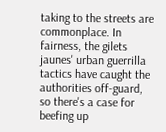taking to the streets are commonplace. In fairness, the gilets jaunes' urban guerrilla tactics have caught the authorities off-guard, so there's a case for beefing up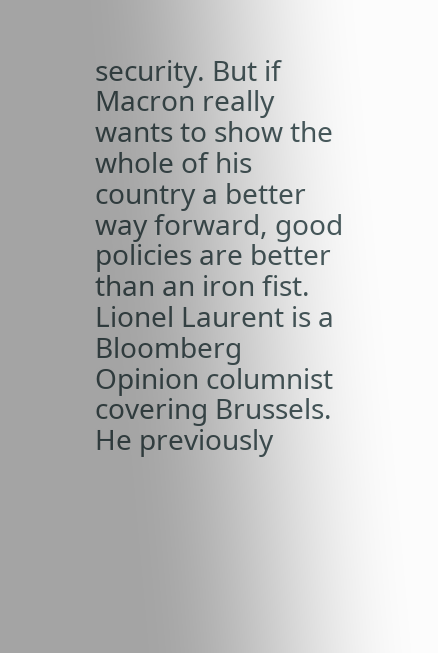security. But if Macron really wants to show the whole of his country a better way forward, good policies are better than an iron fist.
Lionel Laurent is a Bloomberg Opinion columnist covering Brussels. He previously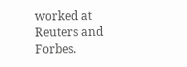worked at Reuters and Forbes.